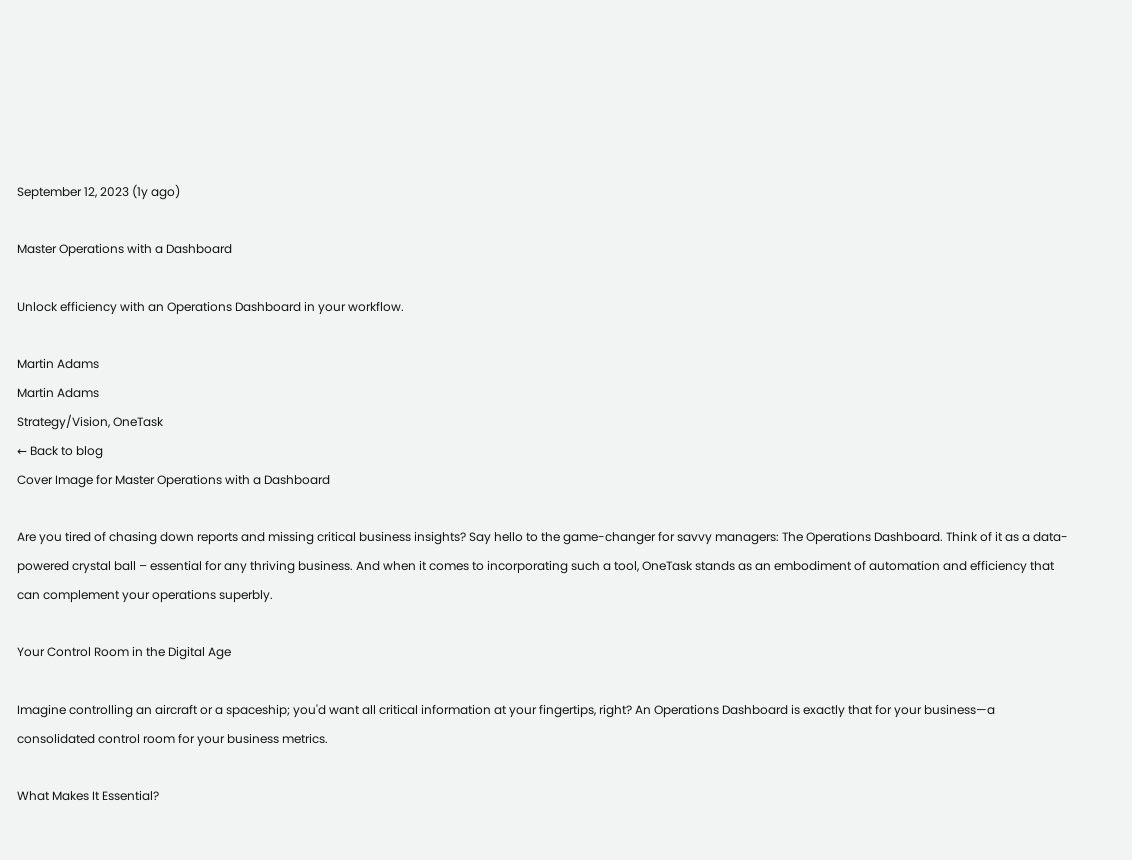September 12, 2023 (1y ago)

Master Operations with a Dashboard

Unlock efficiency with an Operations Dashboard in your workflow.

Martin Adams
Martin Adams
Strategy/Vision, OneTask
← Back to blog
Cover Image for Master Operations with a Dashboard

Are you tired of chasing down reports and missing critical business insights? Say hello to the game-changer for savvy managers: The Operations Dashboard. Think of it as a data-powered crystal ball – essential for any thriving business. And when it comes to incorporating such a tool, OneTask stands as an embodiment of automation and efficiency that can complement your operations superbly.

Your Control Room in the Digital Age

Imagine controlling an aircraft or a spaceship; you'd want all critical information at your fingertips, right? An Operations Dashboard is exactly that for your business—a consolidated control room for your business metrics.

What Makes It Essential?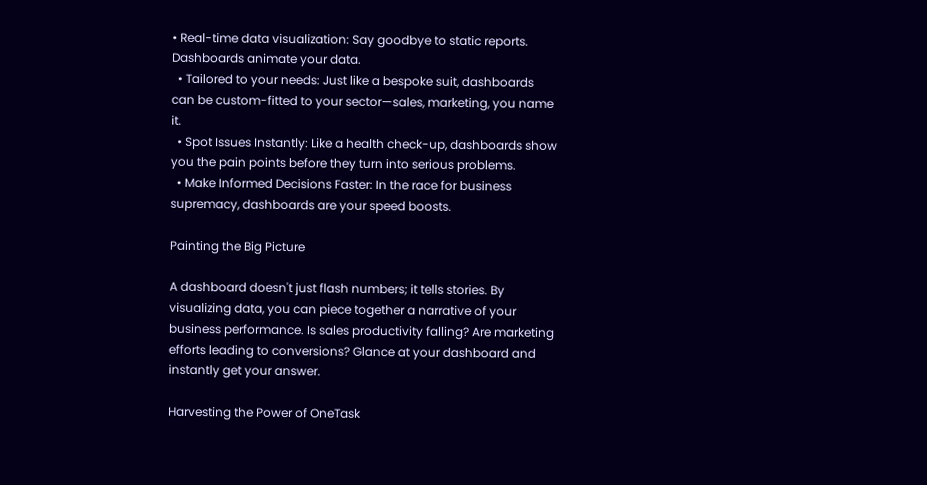• Real-time data visualization: Say goodbye to static reports. Dashboards animate your data.
  • Tailored to your needs: Just like a bespoke suit, dashboards can be custom-fitted to your sector—sales, marketing, you name it.
  • Spot Issues Instantly: Like a health check-up, dashboards show you the pain points before they turn into serious problems.
  • Make Informed Decisions Faster: In the race for business supremacy, dashboards are your speed boosts.

Painting the Big Picture

A dashboard doesn't just flash numbers; it tells stories. By visualizing data, you can piece together a narrative of your business performance. Is sales productivity falling? Are marketing efforts leading to conversions? Glance at your dashboard and instantly get your answer.

Harvesting the Power of OneTask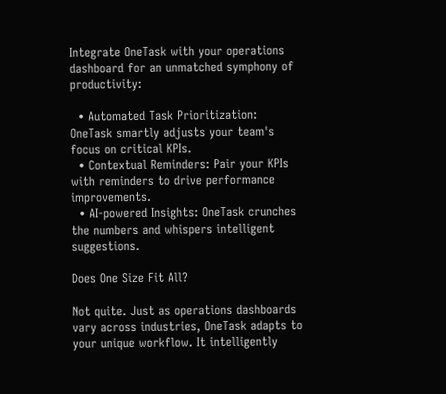Integrate OneTask with your operations dashboard for an unmatched symphony of productivity:

  • Automated Task Prioritization: OneTask smartly adjusts your team's focus on critical KPIs.
  • Contextual Reminders: Pair your KPIs with reminders to drive performance improvements.
  • AI-powered Insights: OneTask crunches the numbers and whispers intelligent suggestions.

Does One Size Fit All?

Not quite. Just as operations dashboards vary across industries, OneTask adapts to your unique workflow. It intelligently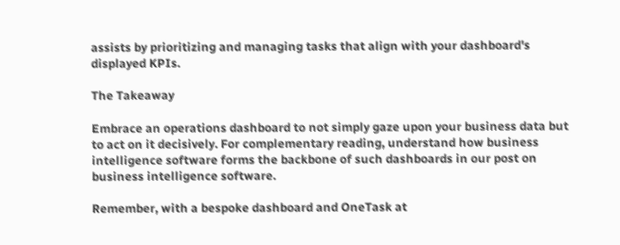assists by prioritizing and managing tasks that align with your dashboard's displayed KPIs.

The Takeaway

Embrace an operations dashboard to not simply gaze upon your business data but to act on it decisively. For complementary reading, understand how business intelligence software forms the backbone of such dashboards in our post on business intelligence software.

Remember, with a bespoke dashboard and OneTask at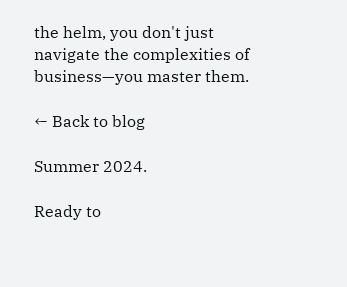the helm, you don't just navigate the complexities of business—you master them.

← Back to blog

Summer 2024.

Ready to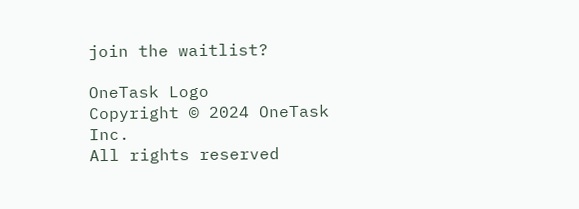join the waitlist?

OneTask Logo
Copyright © 2024 OneTask Inc.
All rights reserved